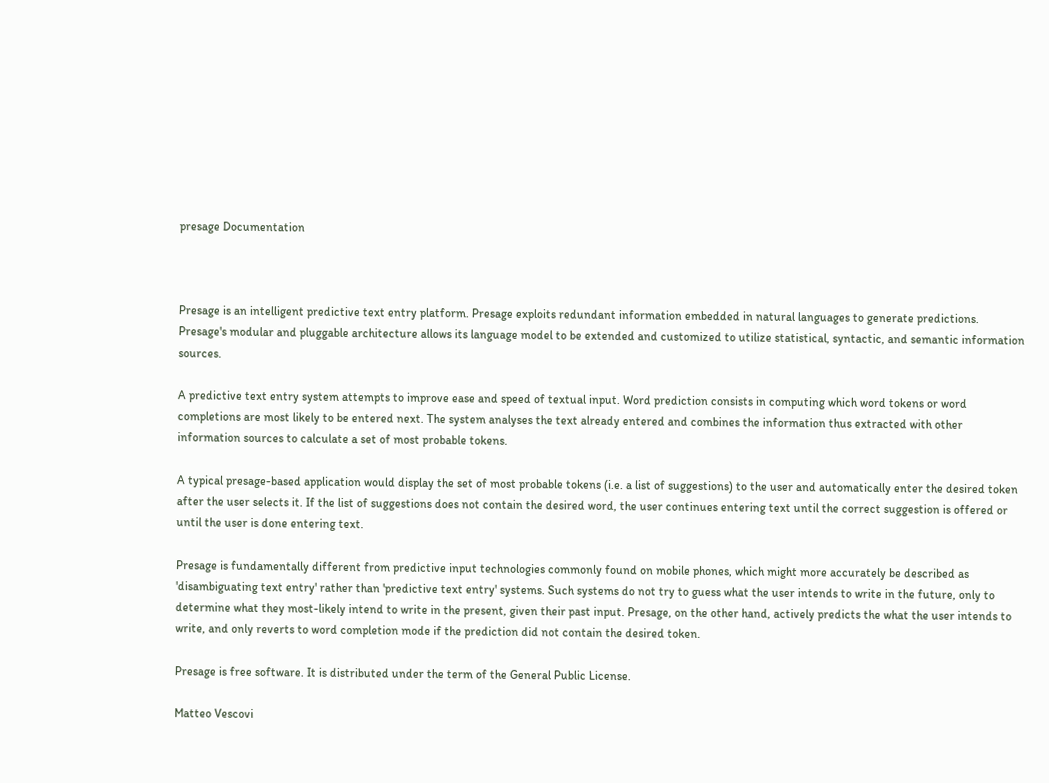presage Documentation



Presage is an intelligent predictive text entry platform. Presage exploits redundant information embedded in natural languages to generate predictions. Presage's modular and pluggable architecture allows its language model to be extended and customized to utilize statistical, syntactic, and semantic information sources.

A predictive text entry system attempts to improve ease and speed of textual input. Word prediction consists in computing which word tokens or word completions are most likely to be entered next. The system analyses the text already entered and combines the information thus extracted with other information sources to calculate a set of most probable tokens.

A typical presage-based application would display the set of most probable tokens (i.e. a list of suggestions) to the user and automatically enter the desired token after the user selects it. If the list of suggestions does not contain the desired word, the user continues entering text until the correct suggestion is offered or until the user is done entering text.

Presage is fundamentally different from predictive input technologies commonly found on mobile phones, which might more accurately be described as 'disambiguating text entry' rather than 'predictive text entry' systems. Such systems do not try to guess what the user intends to write in the future, only to determine what they most-likely intend to write in the present, given their past input. Presage, on the other hand, actively predicts the what the user intends to write, and only reverts to word completion mode if the prediction did not contain the desired token.

Presage is free software. It is distributed under the term of the General Public License.

Matteo Vescovi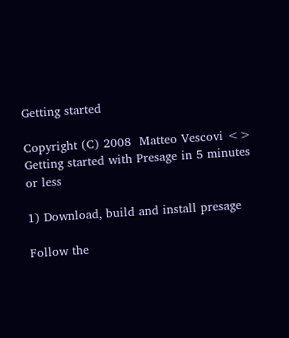Getting started

Copyright (C) 2008  Matteo Vescovi <>
Getting started with Presage in 5 minutes or less

1) Download, build and install presage

Follow the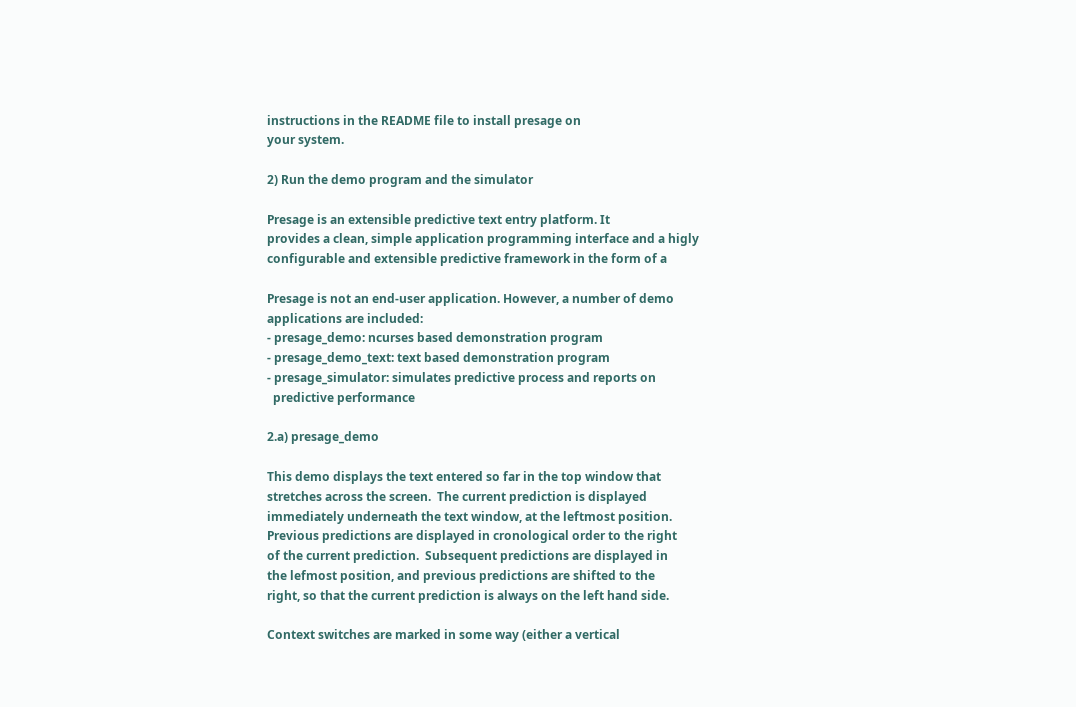instructions in the README file to install presage on
your system.

2) Run the demo program and the simulator

Presage is an extensible predictive text entry platform. It
provides a clean, simple application programming interface and a higly
configurable and extensible predictive framework in the form of a

Presage is not an end-user application. However, a number of demo
applications are included:
- presage_demo: ncurses based demonstration program
- presage_demo_text: text based demonstration program
- presage_simulator: simulates predictive process and reports on
  predictive performance

2.a) presage_demo

This demo displays the text entered so far in the top window that
stretches across the screen.  The current prediction is displayed
immediately underneath the text window, at the leftmost position.
Previous predictions are displayed in cronological order to the right
of the current prediction.  Subsequent predictions are displayed in
the lefmost position, and previous predictions are shifted to the
right, so that the current prediction is always on the left hand side.

Context switches are marked in some way (either a vertical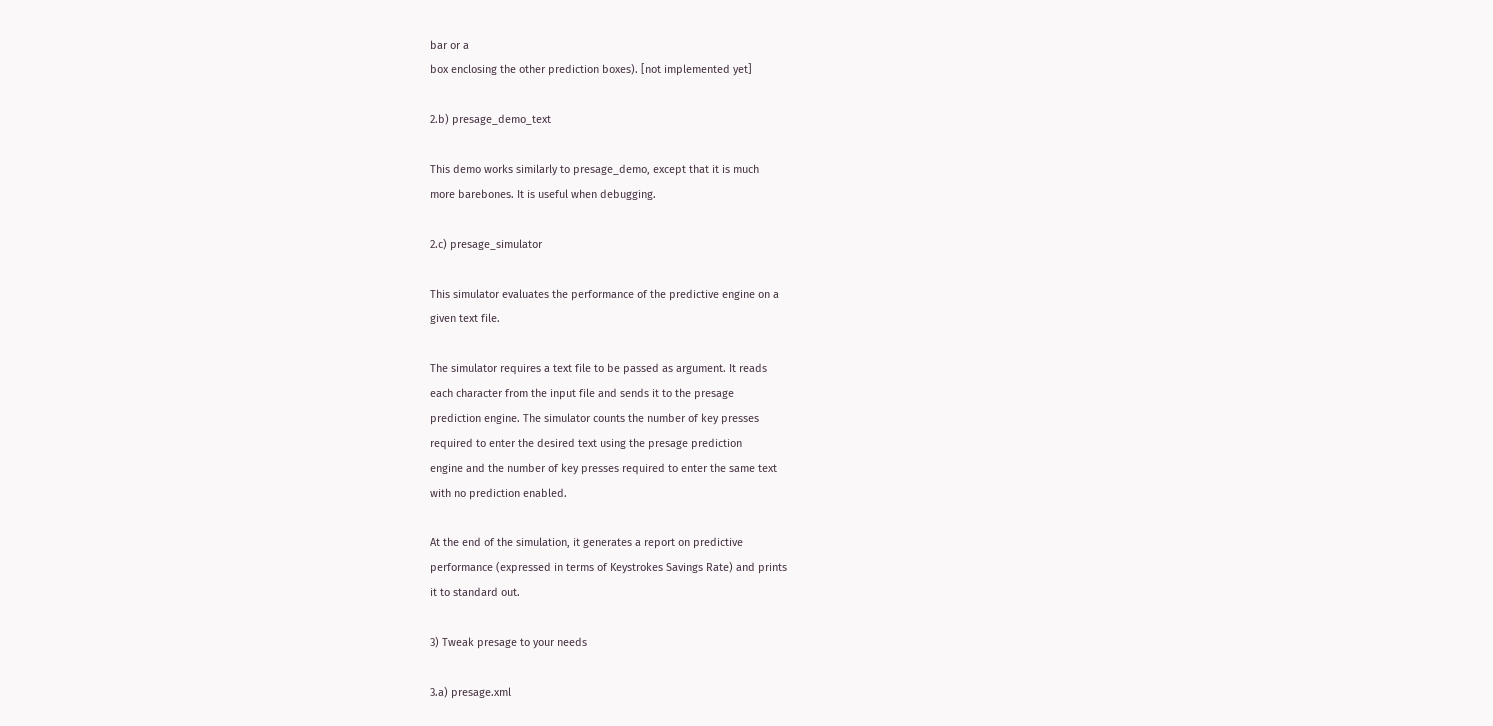bar or a
box enclosing the other prediction boxes). [not implemented yet]

2.b) presage_demo_text

This demo works similarly to presage_demo, except that it is much
more barebones. It is useful when debugging.

2.c) presage_simulator

This simulator evaluates the performance of the predictive engine on a
given text file.

The simulator requires a text file to be passed as argument. It reads
each character from the input file and sends it to the presage
prediction engine. The simulator counts the number of key presses
required to enter the desired text using the presage prediction
engine and the number of key presses required to enter the same text
with no prediction enabled.

At the end of the simulation, it generates a report on predictive
performance (expressed in terms of Keystrokes Savings Rate) and prints
it to standard out.

3) Tweak presage to your needs

3.a) presage.xml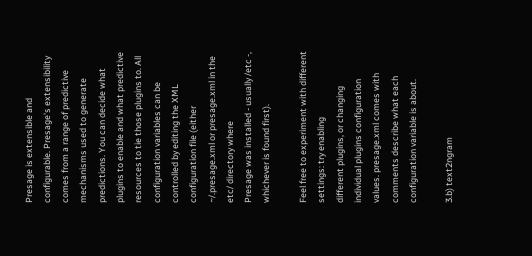Presage is extensible and configurable. Presage's extensibility
comes from a range of predictive mechanisms used to generate
predictions. You can decide what plugins to enable and what predictive
resources to tie those plugins to. All configuration variables can be
controlled by editing the XML configuration file (either
~/.presage.xml or presage.xml in the etc/ directory where
Presage was installed - usually /etc -, whichever is found first).

Feel free to experiment with different settings: try enabling
different plugins, or changing individual plugins configuration
values. presage.xml comes with comments describe what each
configuration variable is about.

3.b) text2ngram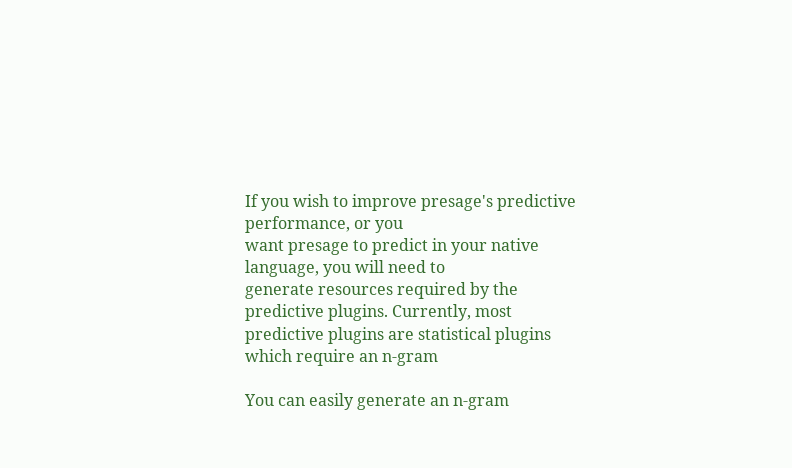If you wish to improve presage's predictive performance, or you
want presage to predict in your native language, you will need to
generate resources required by the predictive plugins. Currently, most
predictive plugins are statistical plugins which require an n-gram

You can easily generate an n-gram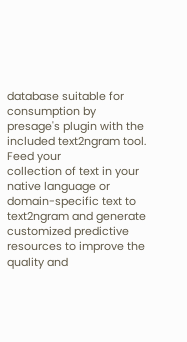database suitable for consumption by
presage's plugin with the included text2ngram tool. Feed your
collection of text in your native language or domain-specific text to
text2ngram and generate customized predictive resources to improve the
quality and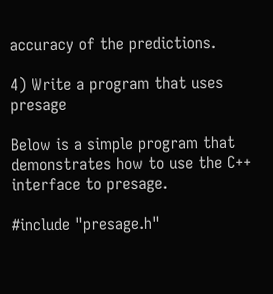accuracy of the predictions.

4) Write a program that uses presage

Below is a simple program that demonstrates how to use the C++
interface to presage.

#include "presage.h"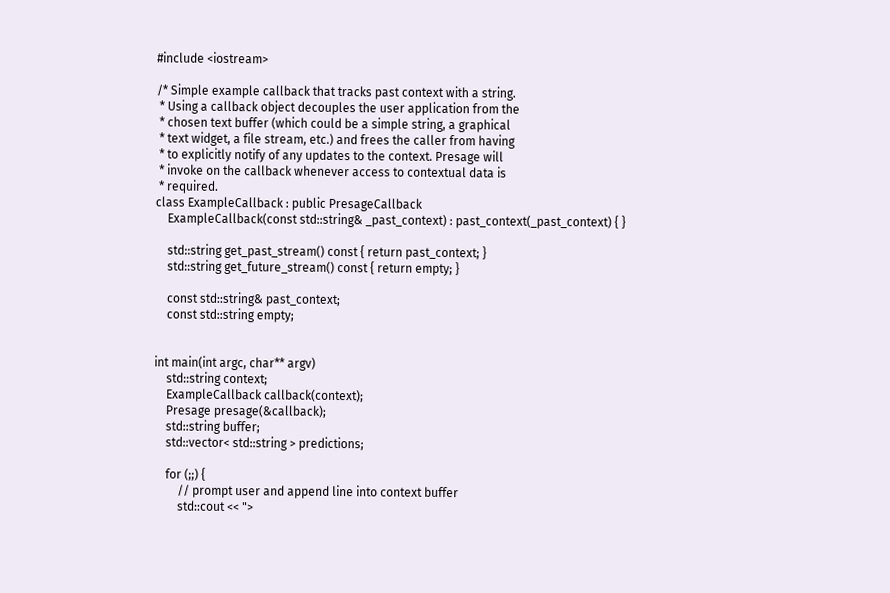#include <iostream>

/* Simple example callback that tracks past context with a string.
 * Using a callback object decouples the user application from the
 * chosen text buffer (which could be a simple string, a graphical
 * text widget, a file stream, etc.) and frees the caller from having
 * to explicitly notify of any updates to the context. Presage will
 * invoke on the callback whenever access to contextual data is
 * required.
class ExampleCallback : public PresageCallback
    ExampleCallback(const std::string& _past_context) : past_context(_past_context) { }

    std::string get_past_stream() const { return past_context; }
    std::string get_future_stream() const { return empty; }

    const std::string& past_context;
    const std::string empty;


int main(int argc, char** argv)
    std::string context;
    ExampleCallback callback(context);
    Presage presage(&callback);
    std::string buffer;
    std::vector< std::string > predictions;

    for (;;) {
        // prompt user and append line into context buffer
        std::cout << ">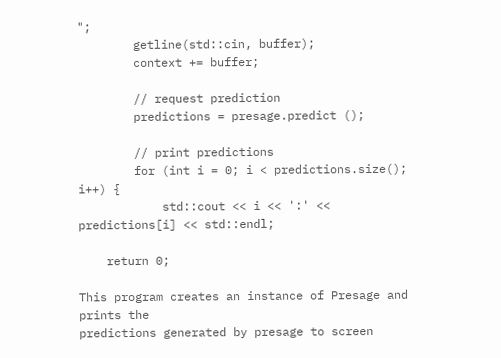";
        getline(std::cin, buffer);
        context += buffer;

        // request prediction
        predictions = presage.predict ();

        // print predictions
        for (int i = 0; i < predictions.size(); i++) {
            std::cout << i << ':' << predictions[i] << std::endl;

    return 0;

This program creates an instance of Presage and prints the
predictions generated by presage to screen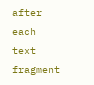after each text fragment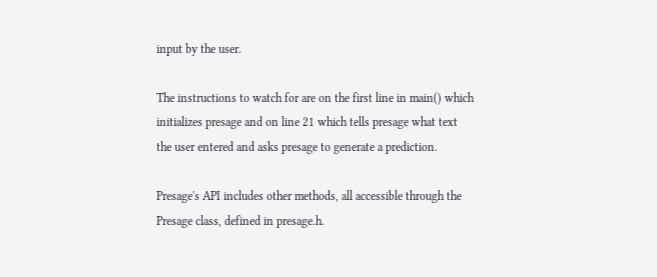input by the user.

The instructions to watch for are on the first line in main() which
initializes presage and on line 21 which tells presage what text
the user entered and asks presage to generate a prediction.

Presage's API includes other methods, all accessible through the
Presage class, defined in presage.h.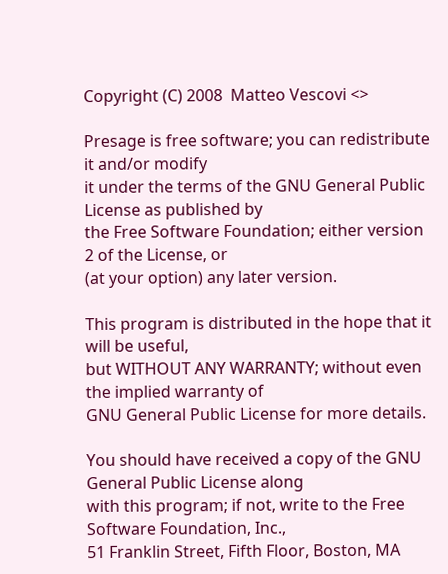Copyright (C) 2008  Matteo Vescovi <>

Presage is free software; you can redistribute it and/or modify
it under the terms of the GNU General Public License as published by
the Free Software Foundation; either version 2 of the License, or
(at your option) any later version.

This program is distributed in the hope that it will be useful,
but WITHOUT ANY WARRANTY; without even the implied warranty of
GNU General Public License for more details.

You should have received a copy of the GNU General Public License along
with this program; if not, write to the Free Software Foundation, Inc.,
51 Franklin Street, Fifth Floor, Boston, MA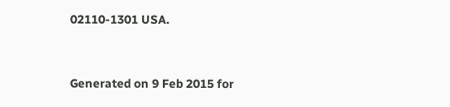02110-1301 USA.


Generated on 9 Feb 2015 for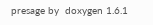presage by  doxygen 1.6.1